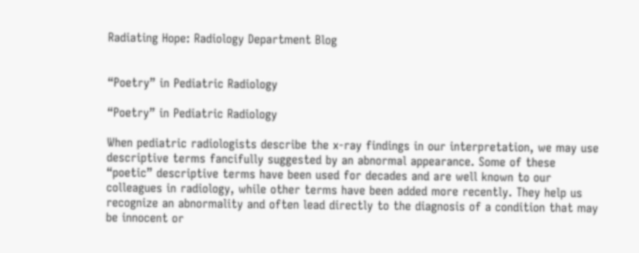Radiating Hope: Radiology Department Blog


“Poetry” in Pediatric Radiology

“Poetry” in Pediatric Radiology

When pediatric radiologists describe the x-ray findings in our interpretation, we may use descriptive terms fancifully suggested by an abnormal appearance. Some of these “poetic” descriptive terms have been used for decades and are well known to our colleagues in radiology, while other terms have been added more recently. They help us recognize an abnormality and often lead directly to the diagnosis of a condition that may be innocent or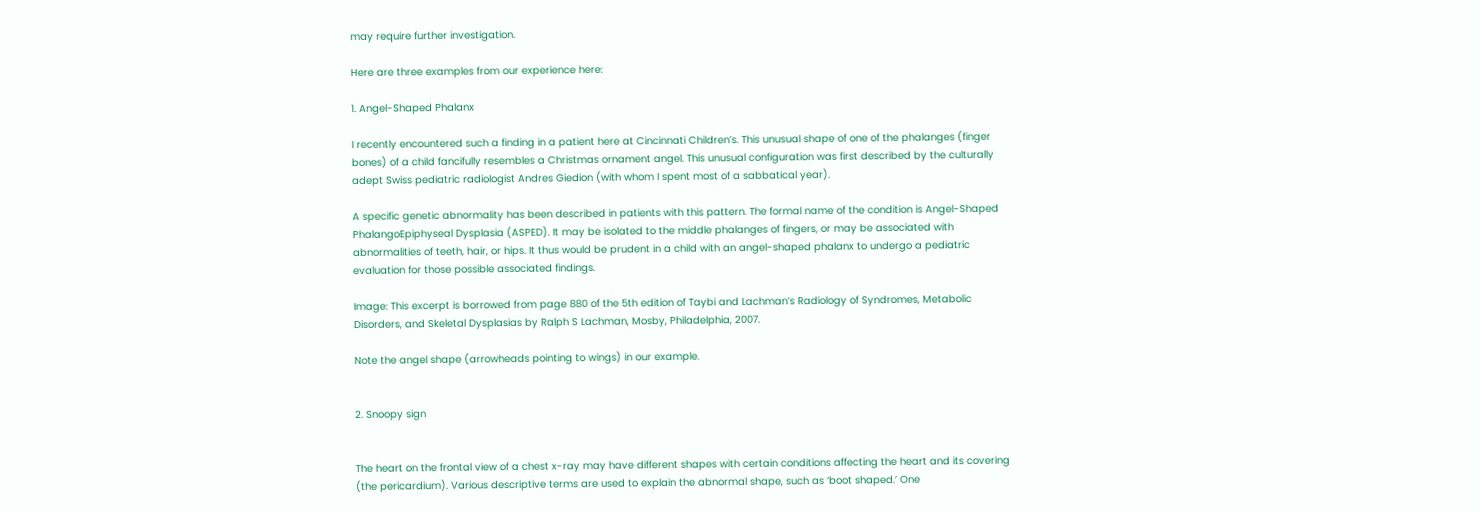may require further investigation.

Here are three examples from our experience here:

1. Angel-Shaped Phalanx

I recently encountered such a finding in a patient here at Cincinnati Children’s. This unusual shape of one of the phalanges (finger bones) of a child fancifully resembles a Christmas ornament angel. This unusual configuration was first described by the culturally adept Swiss pediatric radiologist Andres Giedion (with whom I spent most of a sabbatical year).

A specific genetic abnormality has been described in patients with this pattern. The formal name of the condition is Angel-Shaped PhalangoEpiphyseal Dysplasia (ASPED). It may be isolated to the middle phalanges of fingers, or may be associated with abnormalities of teeth, hair, or hips. It thus would be prudent in a child with an angel-shaped phalanx to undergo a pediatric evaluation for those possible associated findings.

Image: This excerpt is borrowed from page 880 of the 5th edition of Taybi and Lachman’s Radiology of Syndromes, Metabolic Disorders, and Skeletal Dysplasias by Ralph S Lachman, Mosby, Philadelphia, 2007.

Note the angel shape (arrowheads pointing to wings) in our example.


2. Snoopy sign


The heart on the frontal view of a chest x-ray may have different shapes with certain conditions affecting the heart and its covering (the pericardium). Various descriptive terms are used to explain the abnormal shape, such as ‘boot shaped.’ One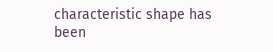characteristic shape has been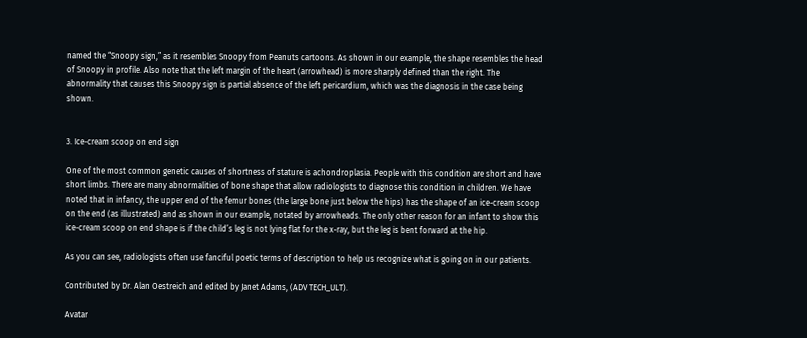named the “Snoopy sign,” as it resembles Snoopy from Peanuts cartoons. As shown in our example, the shape resembles the head of Snoopy in profile. Also note that the left margin of the heart (arrowhead) is more sharply defined than the right. The abnormality that causes this Snoopy sign is partial absence of the left pericardium, which was the diagnosis in the case being shown.


3. Ice-cream scoop on end sign

One of the most common genetic causes of shortness of stature is achondroplasia. People with this condition are short and have short limbs. There are many abnormalities of bone shape that allow radiologists to diagnose this condition in children. We have noted that in infancy, the upper end of the femur bones (the large bone just below the hips) has the shape of an ice-cream scoop on the end (as illustrated) and as shown in our example, notated by arrowheads. The only other reason for an infant to show this ice-cream scoop on end shape is if the child’s leg is not lying flat for the x-ray, but the leg is bent forward at the hip.

As you can see, radiologists often use fanciful poetic terms of description to help us recognize what is going on in our patients.

Contributed by Dr. Alan Oestreich and edited by Janet Adams, (ADV TECH_ULT).

Avatar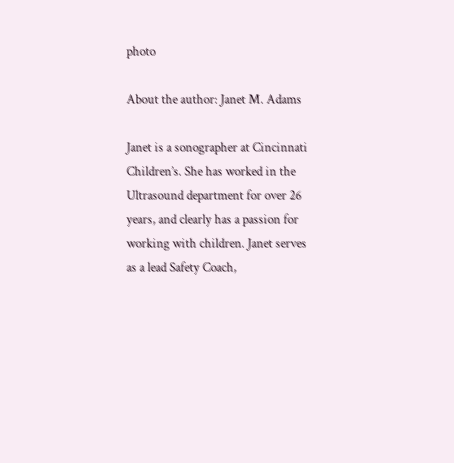photo

About the author: Janet M. Adams

Janet is a sonographer at Cincinnati Children’s. She has worked in the Ultrasound department for over 26 years, and clearly has a passion for working with children. Janet serves as a lead Safety Coach,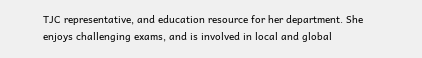TJC representative, and education resource for her department. She enjoys challenging exams, and is involved in local and global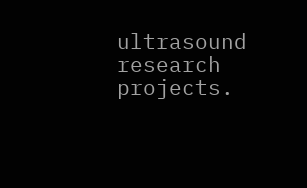ultrasound research projects.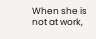When she is not at work,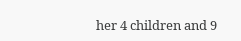her 4 children and 9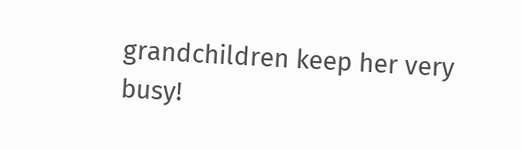grandchildren keep her very busy!